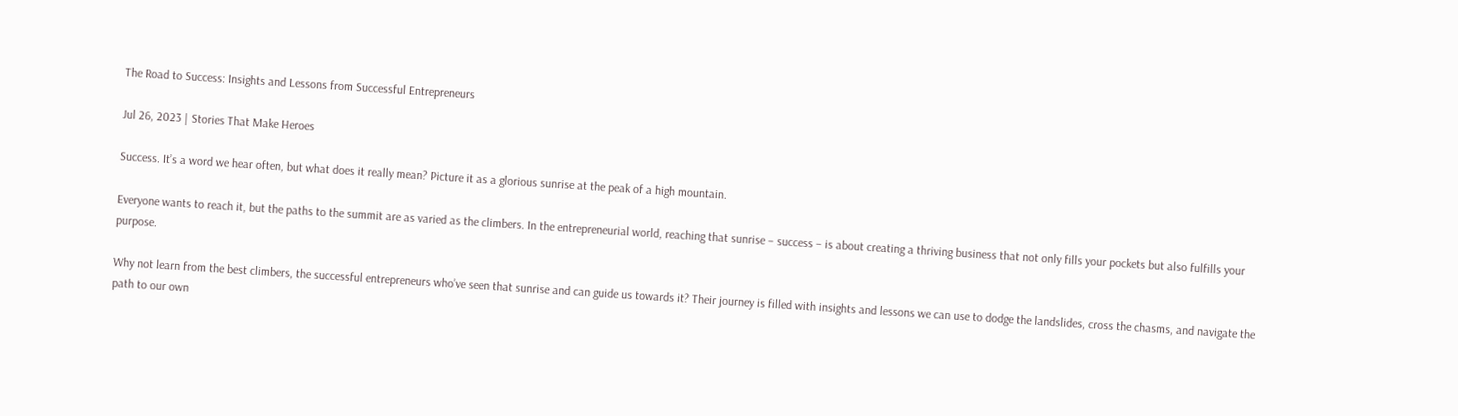The Road to Success: Insights and Lessons from Successful Entrepreneurs

Jul 26, 2023 | Stories That Make Heroes

Success. It’s a word we hear often, but what does it really mean? Picture it as a glorious sunrise at the peak of a high mountain.

Everyone wants to reach it, but the paths to the summit are as varied as the climbers. In the entrepreneurial world, reaching that sunrise – success – is about creating a thriving business that not only fills your pockets but also fulfills your purpose.

Why not learn from the best climbers, the successful entrepreneurs who’ve seen that sunrise and can guide us towards it? Their journey is filled with insights and lessons we can use to dodge the landslides, cross the chasms, and navigate the path to our own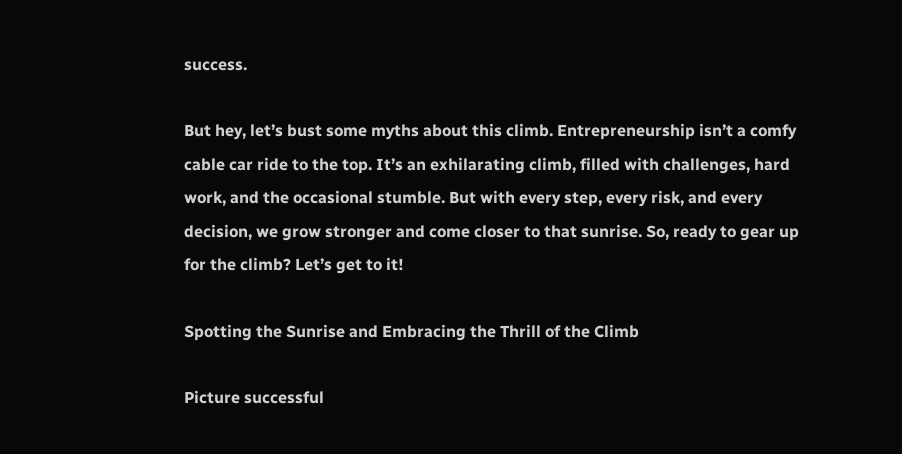success.

But hey, let’s bust some myths about this climb. Entrepreneurship isn’t a comfy cable car ride to the top. It’s an exhilarating climb, filled with challenges, hard work, and the occasional stumble. But with every step, every risk, and every decision, we grow stronger and come closer to that sunrise. So, ready to gear up for the climb? Let’s get to it!

Spotting the Sunrise and Embracing the Thrill of the Climb

Picture successful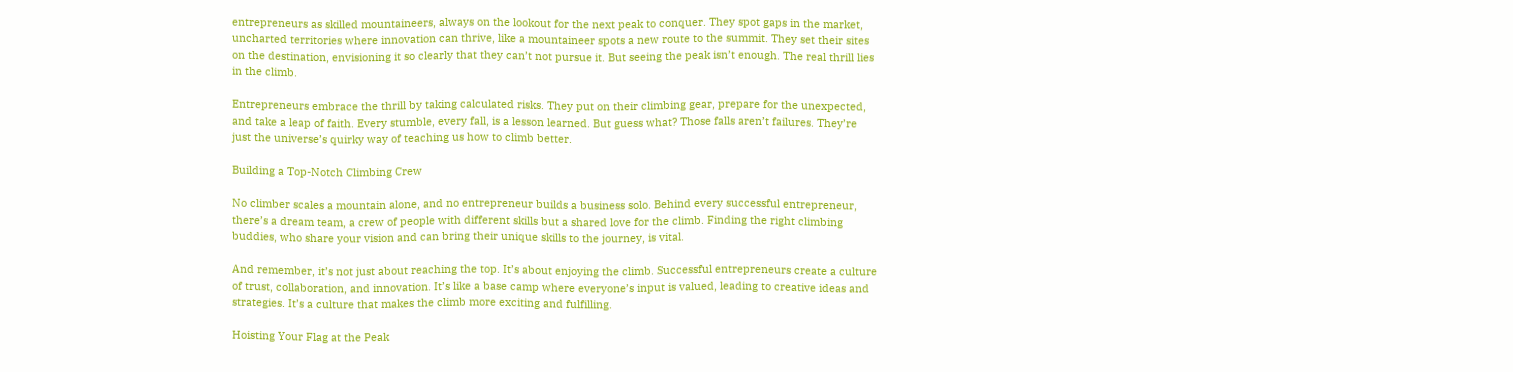entrepreneurs as skilled mountaineers, always on the lookout for the next peak to conquer. They spot gaps in the market, uncharted territories where innovation can thrive, like a mountaineer spots a new route to the summit. They set their sites on the destination, envisioning it so clearly that they can’t not pursue it. But seeing the peak isn’t enough. The real thrill lies in the climb.

Entrepreneurs embrace the thrill by taking calculated risks. They put on their climbing gear, prepare for the unexpected, and take a leap of faith. Every stumble, every fall, is a lesson learned. But guess what? Those falls aren’t failures. They’re just the universe’s quirky way of teaching us how to climb better.

Building a Top-Notch Climbing Crew

No climber scales a mountain alone, and no entrepreneur builds a business solo. Behind every successful entrepreneur, there’s a dream team, a crew of people with different skills but a shared love for the climb. Finding the right climbing buddies, who share your vision and can bring their unique skills to the journey, is vital.

And remember, it’s not just about reaching the top. It’s about enjoying the climb. Successful entrepreneurs create a culture of trust, collaboration, and innovation. It’s like a base camp where everyone’s input is valued, leading to creative ideas and strategies. It’s a culture that makes the climb more exciting and fulfilling.

Hoisting Your Flag at the Peak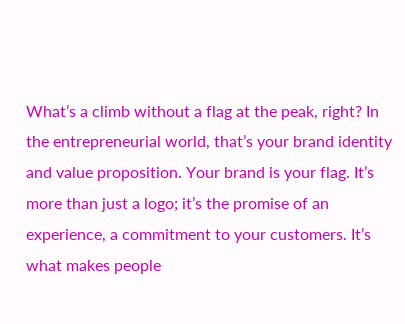What’s a climb without a flag at the peak, right? In the entrepreneurial world, that’s your brand identity and value proposition. Your brand is your flag. It’s more than just a logo; it’s the promise of an experience, a commitment to your customers. It’s what makes people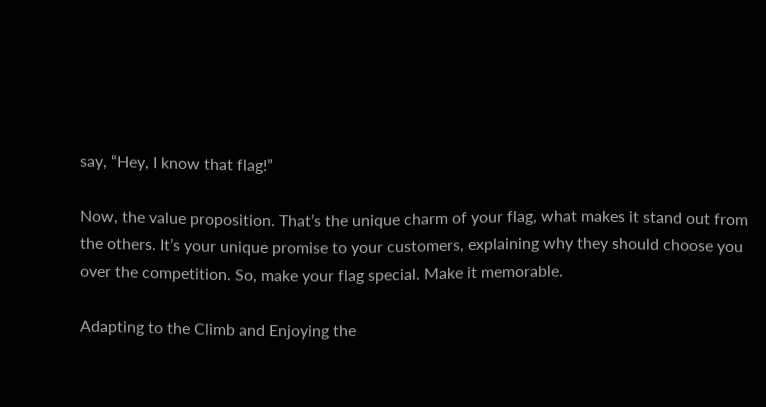say, “Hey, I know that flag!”

Now, the value proposition. That’s the unique charm of your flag, what makes it stand out from the others. It’s your unique promise to your customers, explaining why they should choose you over the competition. So, make your flag special. Make it memorable.

Adapting to the Climb and Enjoying the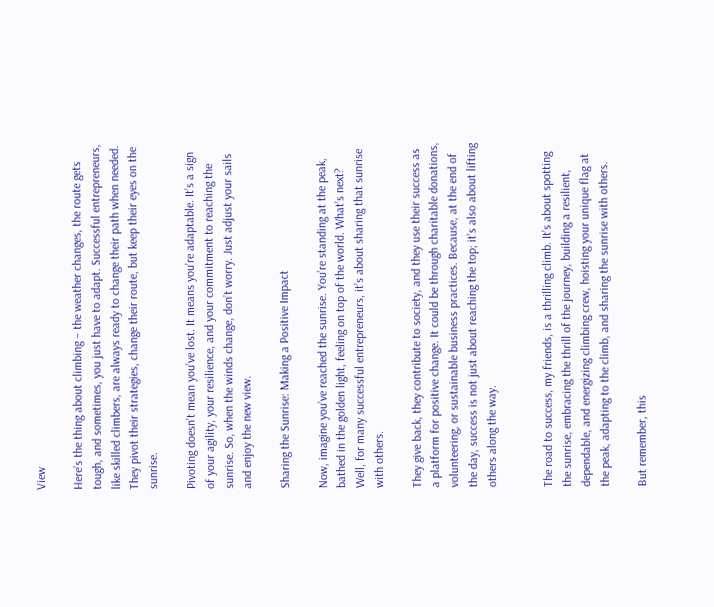View

Here’s the thing about climbing – the weather changes, the route gets tough, and sometimes, you just have to adapt. Successful entrepreneurs, like skilled climbers, are always ready to change their path when needed. They pivot their strategies, change their route, but keep their eyes on the sunrise.

Pivoting doesn’t mean you’ve lost. It means you’re adaptable. It’s a sign of your agility, your resilience, and your commitment to reaching the sunrise. So, when the winds change, don’t worry. Just adjust your sails and enjoy the new view.

Sharing the Sunrise: Making a Positive Impact

Now, imagine you’ve reached the sunrise. You’re standing at the peak, bathed in the golden light, feeling on top of the world. What’s next? Well, for many successful entrepreneurs, it’s about sharing that sunrise with others.

They give back, they contribute to society, and they use their success as a platform for positive change. It could be through charitable donations, volunteering, or sustainable business practices. Because, at the end of the day, success is not just about reaching the top; it’s also about lifting others along the way.


The road to success, my friends, is a thrilling climb. It’s about spotting the sunrise, embracing the thrill of the journey, building a resilient, dependable, and energizing climbing crew, hoisting your unique flag at the peak, adapting to the climb, and sharing the sunrise with others.

But remember, this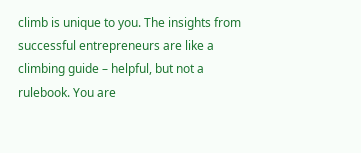climb is unique to you. The insights from successful entrepreneurs are like a climbing guide – helpful, but not a rulebook. You are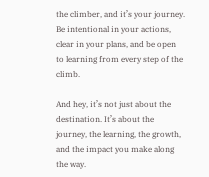the climber, and it’s your journey. Be intentional in your actions, clear in your plans, and be open to learning from every step of the climb.

And hey, it’s not just about the destination. It’s about the journey, the learning, the growth, and the impact you make along the way.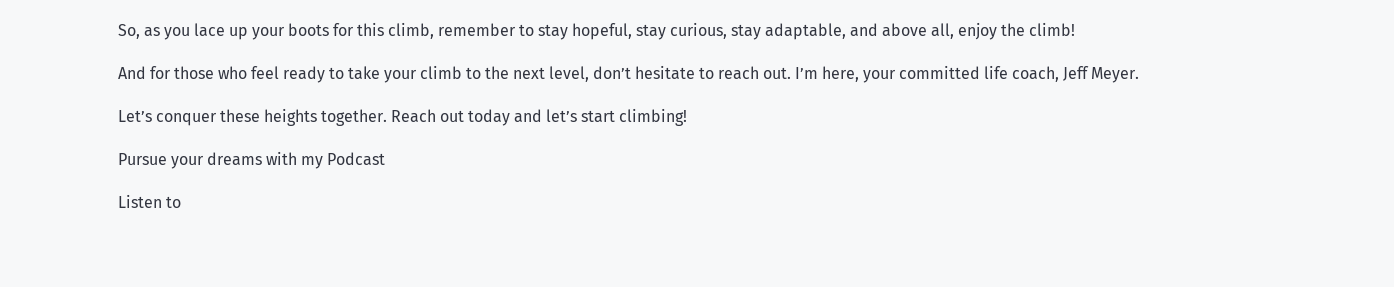So, as you lace up your boots for this climb, remember to stay hopeful, stay curious, stay adaptable, and above all, enjoy the climb!

And for those who feel ready to take your climb to the next level, don’t hesitate to reach out. I’m here, your committed life coach, Jeff Meyer.

Let’s conquer these heights together. Reach out today and let’s start climbing!

Pursue your dreams with my Podcast

Listen to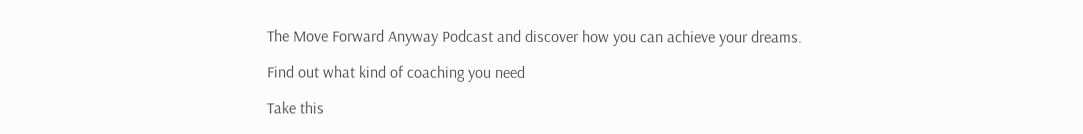The Move Forward Anyway Podcast and discover how you can achieve your dreams.

Find out what kind of coaching you need

Take this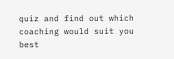quiz and find out which coaching would suit you best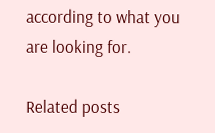according to what you are looking for.

Related posts